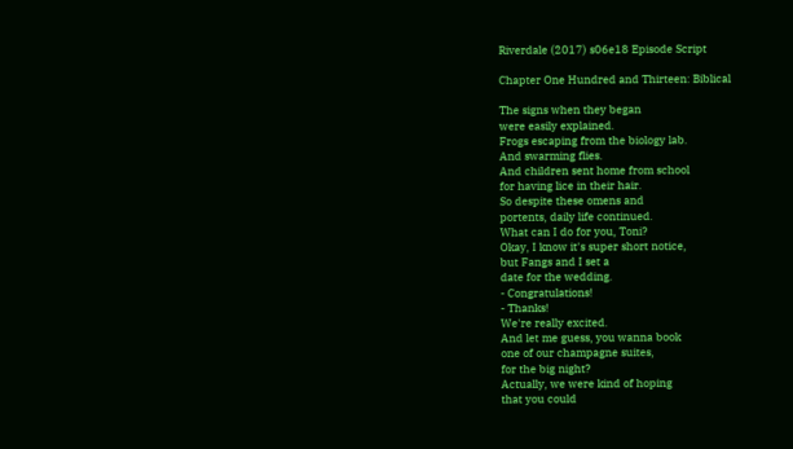Riverdale (2017) s06e18 Episode Script

Chapter One Hundred and Thirteen: Biblical

The signs when they began
were easily explained.
Frogs escaping from the biology lab.
And swarming flies.
And children sent home from school
for having lice in their hair.
So despite these omens and
portents, daily life continued.
What can I do for you, Toni?
Okay, I know it's super short notice,
but Fangs and I set a
date for the wedding.
- Congratulations!
- Thanks!
We're really excited.
And let me guess, you wanna book
one of our champagne suites,
for the big night?
Actually, we were kind of hoping
that you could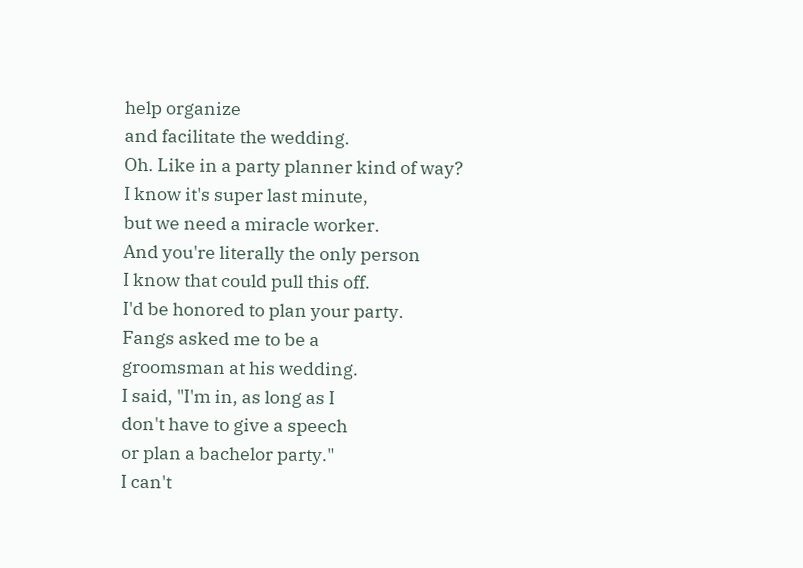help organize
and facilitate the wedding.
Oh. Like in a party planner kind of way?
I know it's super last minute,
but we need a miracle worker.
And you're literally the only person
I know that could pull this off.
I'd be honored to plan your party.
Fangs asked me to be a
groomsman at his wedding.
I said, "I'm in, as long as I
don't have to give a speech
or plan a bachelor party."
I can't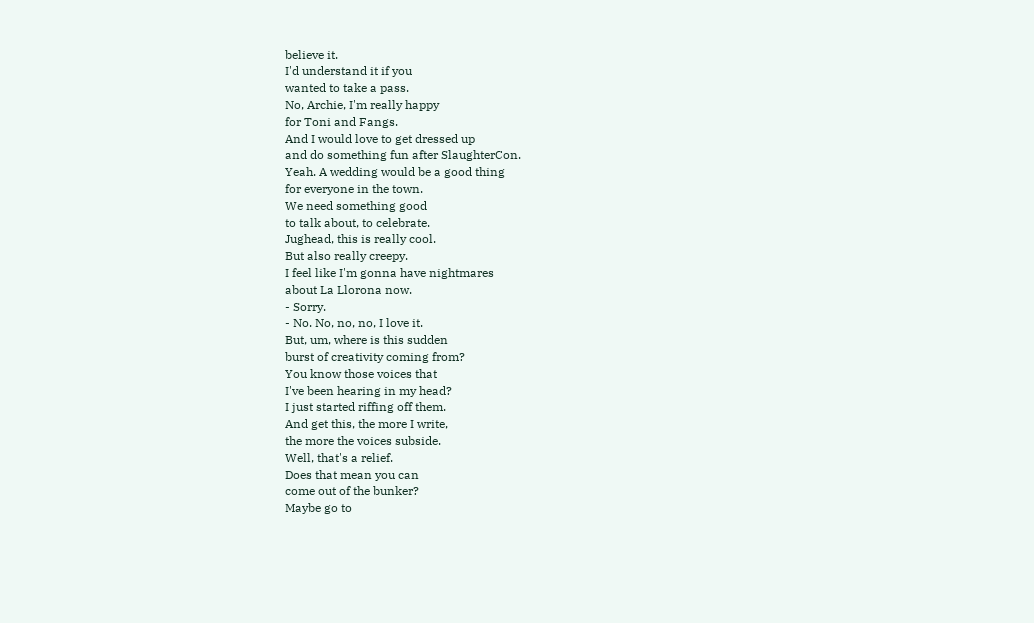believe it.
I'd understand it if you
wanted to take a pass.
No, Archie, I'm really happy
for Toni and Fangs.
And I would love to get dressed up
and do something fun after SlaughterCon.
Yeah. A wedding would be a good thing
for everyone in the town.
We need something good
to talk about, to celebrate.
Jughead, this is really cool.
But also really creepy.
I feel like I'm gonna have nightmares
about La Llorona now.
- Sorry.
- No. No, no, no, I love it.
But, um, where is this sudden
burst of creativity coming from?
You know those voices that
I've been hearing in my head?
I just started riffing off them.
And get this, the more I write,
the more the voices subside.
Well, that's a relief.
Does that mean you can
come out of the bunker?
Maybe go to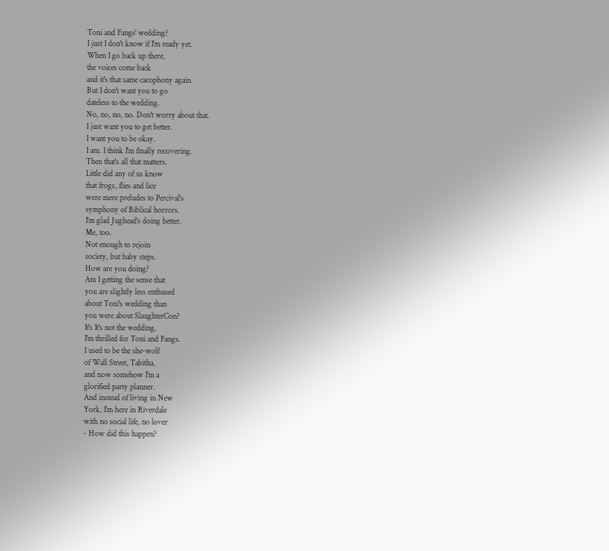Toni and Fangs' wedding?
I just I don't know if I'm ready yet.
When I go back up there,
the voices come back
and it's that same cacophony again.
But I don't want you to go
dateless to the wedding.
No, no, no, no. Don't worry about that.
I just want you to get better.
I want you to be okay.
I am. I think I'm finally recovering.
Then that's all that matters.
Little did any of us know
that frogs, flies and lice
were mere preludes to Percival's
symphony of Biblical horrors.
I'm glad Jughead's doing better.
Me, too.
Not enough to rejoin
society, but baby steps.
How are you doing?
Am I getting the sense that
you are slightly less enthused
about Toni's wedding than
you were about SlaughterCon?
It's It's not the wedding.
I'm thrilled for Toni and Fangs.
I used to be the she-wolf
of Wall Street, Tabitha,
and now somehow I'm a
glorified party planner.
And instead of living in New
York, I'm here in Riverdale
with no social life, no lover
- How did this happen?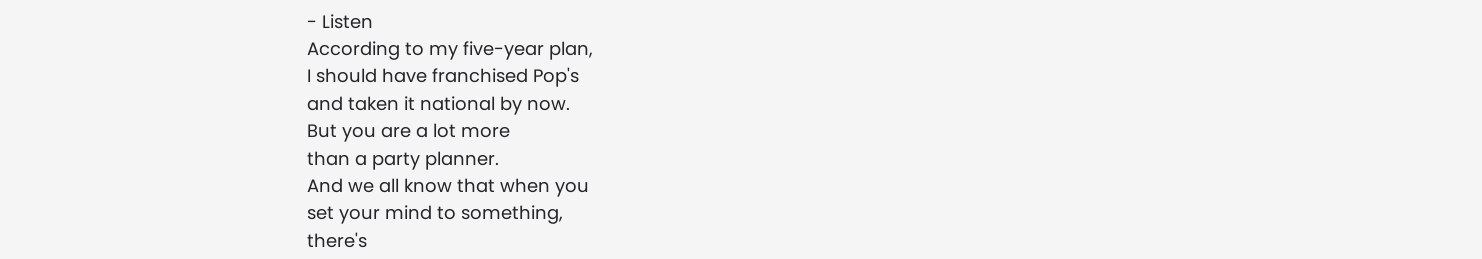- Listen
According to my five-year plan,
I should have franchised Pop's
and taken it national by now.
But you are a lot more
than a party planner.
And we all know that when you
set your mind to something,
there's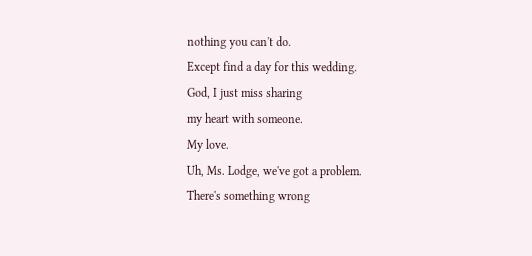nothing you can't do.
Except find a day for this wedding.
God, I just miss sharing
my heart with someone.
My love.
Uh, Ms. Lodge, we've got a problem.
There's something wrong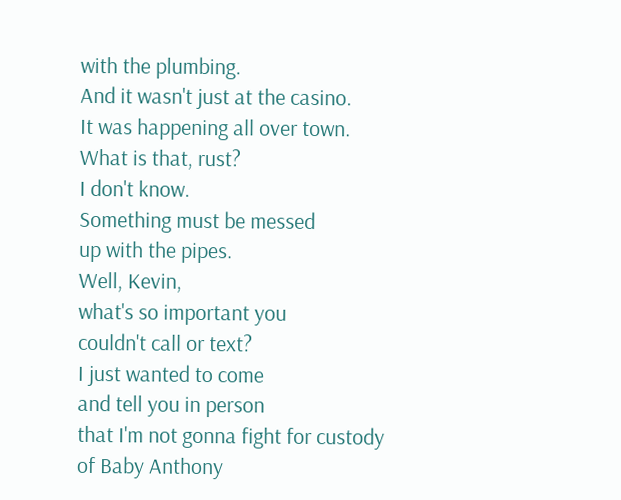with the plumbing.
And it wasn't just at the casino.
It was happening all over town.
What is that, rust?
I don't know.
Something must be messed
up with the pipes.
Well, Kevin,
what's so important you
couldn't call or text?
I just wanted to come
and tell you in person
that I'm not gonna fight for custody
of Baby Anthony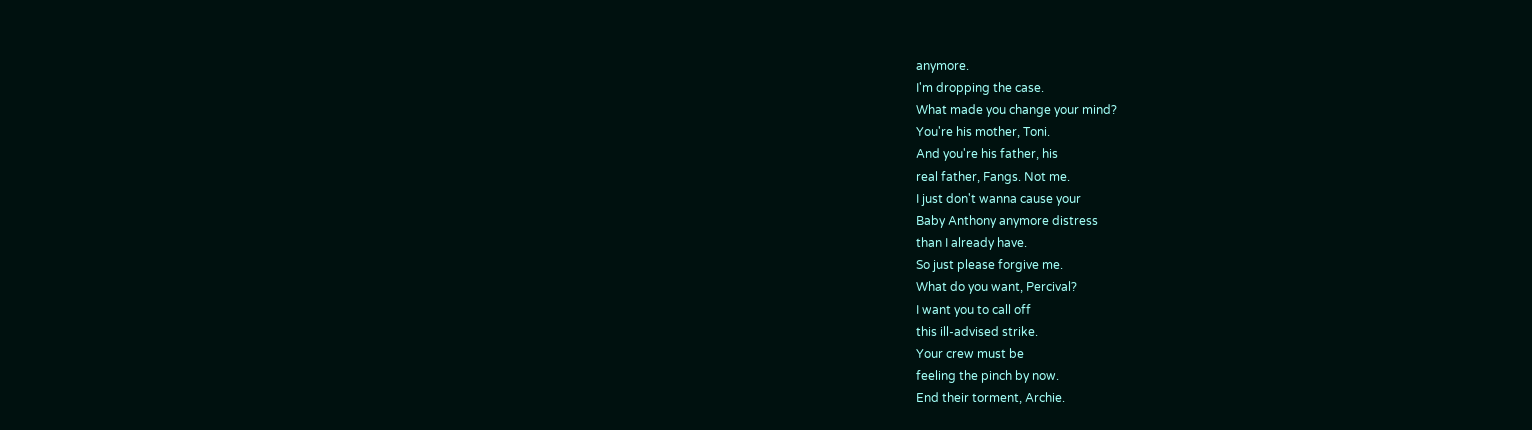anymore.
I'm dropping the case.
What made you change your mind?
You're his mother, Toni.
And you're his father, his
real father, Fangs. Not me.
I just don't wanna cause your
Baby Anthony anymore distress
than I already have.
So just please forgive me.
What do you want, Percival?
I want you to call off
this ill-advised strike.
Your crew must be
feeling the pinch by now.
End their torment, Archie.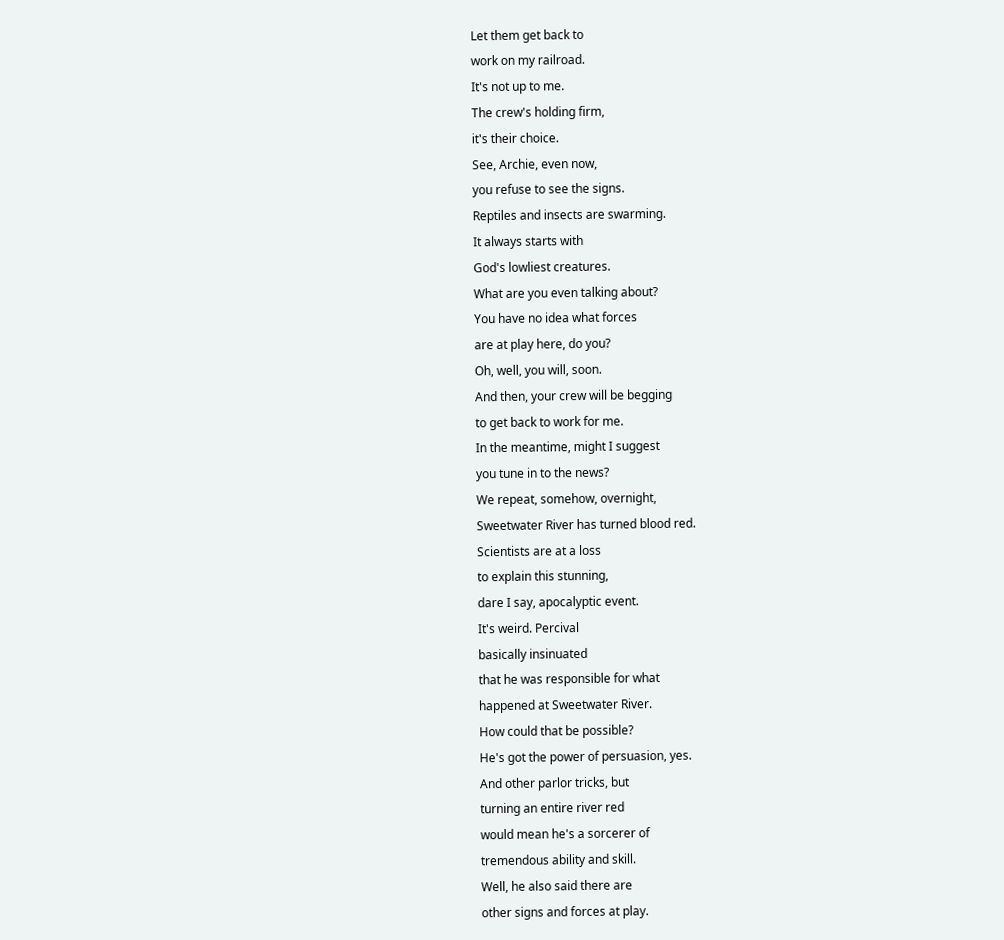Let them get back to
work on my railroad.
It's not up to me.
The crew's holding firm,
it's their choice.
See, Archie, even now,
you refuse to see the signs.
Reptiles and insects are swarming.
It always starts with
God's lowliest creatures.
What are you even talking about?
You have no idea what forces
are at play here, do you?
Oh, well, you will, soon.
And then, your crew will be begging
to get back to work for me.
In the meantime, might I suggest
you tune in to the news?
We repeat, somehow, overnight,
Sweetwater River has turned blood red.
Scientists are at a loss
to explain this stunning,
dare I say, apocalyptic event.
It's weird. Percival
basically insinuated
that he was responsible for what
happened at Sweetwater River.
How could that be possible?
He's got the power of persuasion, yes.
And other parlor tricks, but
turning an entire river red
would mean he's a sorcerer of
tremendous ability and skill.
Well, he also said there are
other signs and forces at play.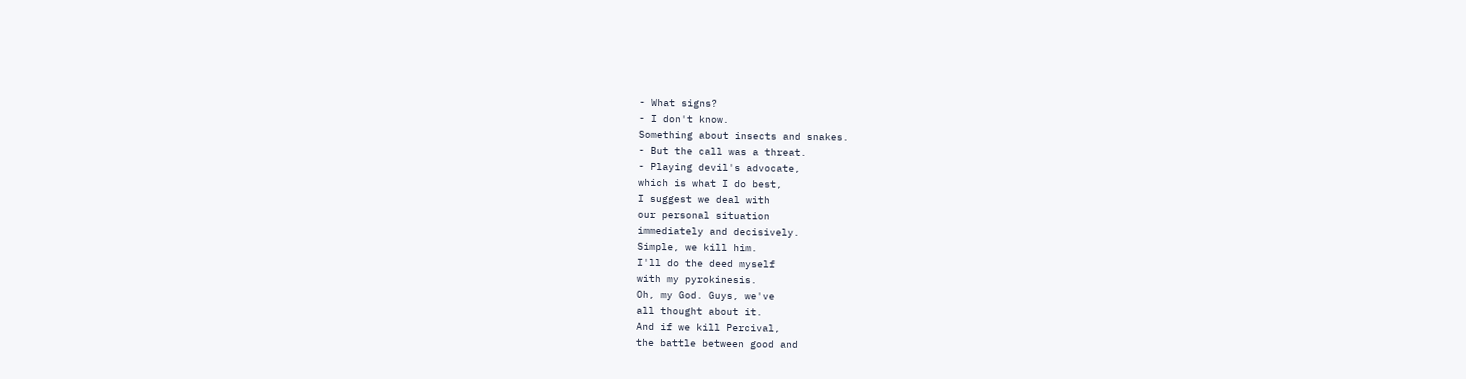- What signs?
- I don't know.
Something about insects and snakes.
- But the call was a threat.
- Playing devil's advocate,
which is what I do best,
I suggest we deal with
our personal situation
immediately and decisively.
Simple, we kill him.
I'll do the deed myself
with my pyrokinesis.
Oh, my God. Guys, we've
all thought about it.
And if we kill Percival,
the battle between good and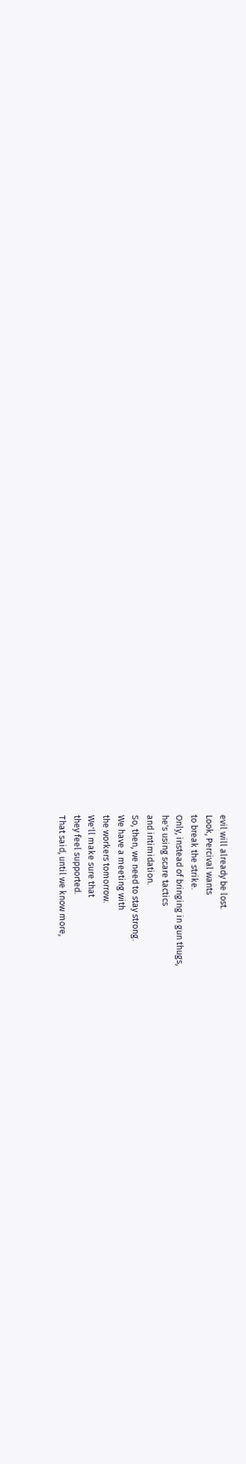evil will already be lost.
Look, Percival wants
to break the strike.
Only, instead of bringing in gun thugs,
he's using scare tactics
and intimidation.
So, then, we need to stay strong.
We have a meeting with
the workers tomorrow.
We'll make sure that
they feel supported.
That said, until we know more,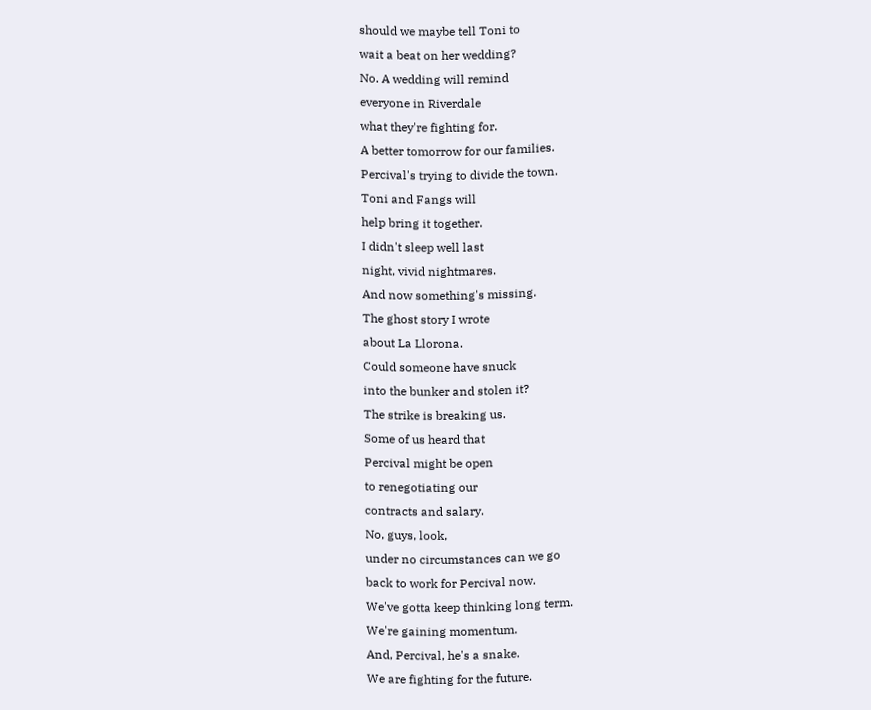should we maybe tell Toni to
wait a beat on her wedding?
No. A wedding will remind
everyone in Riverdale
what they're fighting for.
A better tomorrow for our families.
Percival's trying to divide the town.
Toni and Fangs will
help bring it together.
I didn't sleep well last
night, vivid nightmares.
And now something's missing.
The ghost story I wrote
about La Llorona.
Could someone have snuck
into the bunker and stolen it?
The strike is breaking us.
Some of us heard that
Percival might be open
to renegotiating our
contracts and salary.
No, guys, look,
under no circumstances can we go
back to work for Percival now.
We've gotta keep thinking long term.
We're gaining momentum.
And, Percival, he's a snake.
We are fighting for the future.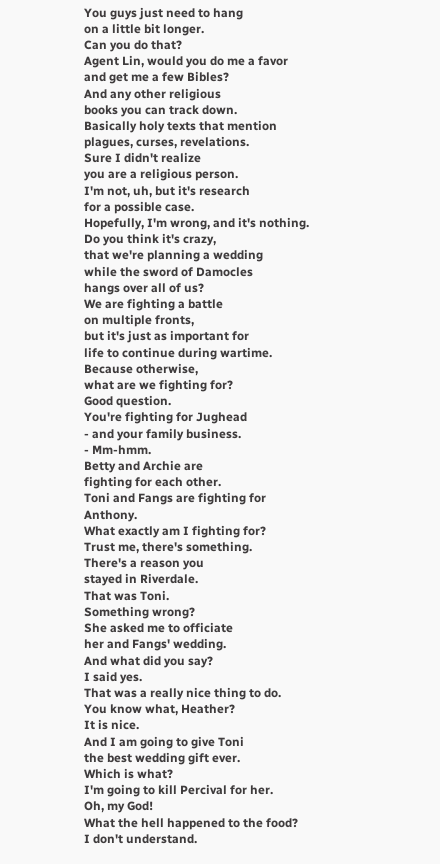You guys just need to hang
on a little bit longer.
Can you do that?
Agent Lin, would you do me a favor
and get me a few Bibles?
And any other religious
books you can track down.
Basically holy texts that mention
plagues, curses, revelations.
Sure I didn't realize
you are a religious person.
I'm not, uh, but it's research
for a possible case.
Hopefully, I'm wrong, and it's nothing.
Do you think it's crazy,
that we're planning a wedding
while the sword of Damocles
hangs over all of us?
We are fighting a battle
on multiple fronts,
but it's just as important for
life to continue during wartime.
Because otherwise,
what are we fighting for?
Good question.
You're fighting for Jughead
- and your family business.
- Mm-hmm.
Betty and Archie are
fighting for each other.
Toni and Fangs are fighting for Anthony.
What exactly am I fighting for?
Trust me, there's something.
There's a reason you
stayed in Riverdale.
That was Toni.
Something wrong?
She asked me to officiate
her and Fangs' wedding.
And what did you say?
I said yes.
That was a really nice thing to do.
You know what, Heather?
It is nice.
And I am going to give Toni
the best wedding gift ever.
Which is what?
I'm going to kill Percival for her.
Oh, my God!
What the hell happened to the food?
I don't understand.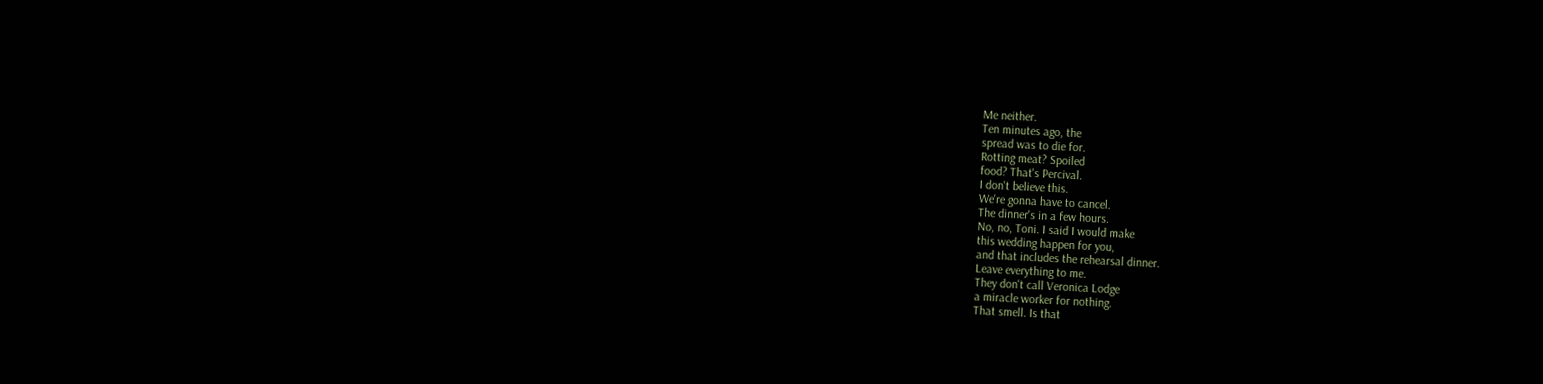Me neither.
Ten minutes ago, the
spread was to die for.
Rotting meat? Spoiled
food? That's Percival.
I don't believe this.
We're gonna have to cancel.
The dinner's in a few hours.
No, no, Toni. I said I would make
this wedding happen for you,
and that includes the rehearsal dinner.
Leave everything to me.
They don't call Veronica Lodge
a miracle worker for nothing.
That smell. Is that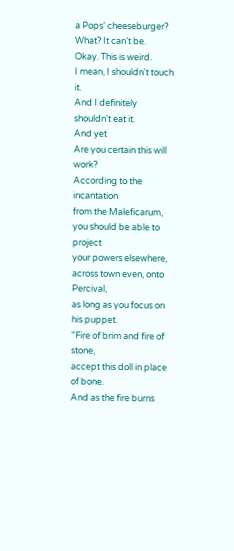a Pops' cheeseburger?
What? It can't be.
Okay. This is weird.
I mean, I shouldn't touch it.
And I definitely shouldn't eat it.
And yet
Are you certain this will work?
According to the incantation
from the Maleficarum,
you should be able to project
your powers elsewhere,
across town even, onto Percival,
as long as you focus on his puppet.
"Fire of brim and fire of stone,
accept this doll in place of bone.
And as the fire burns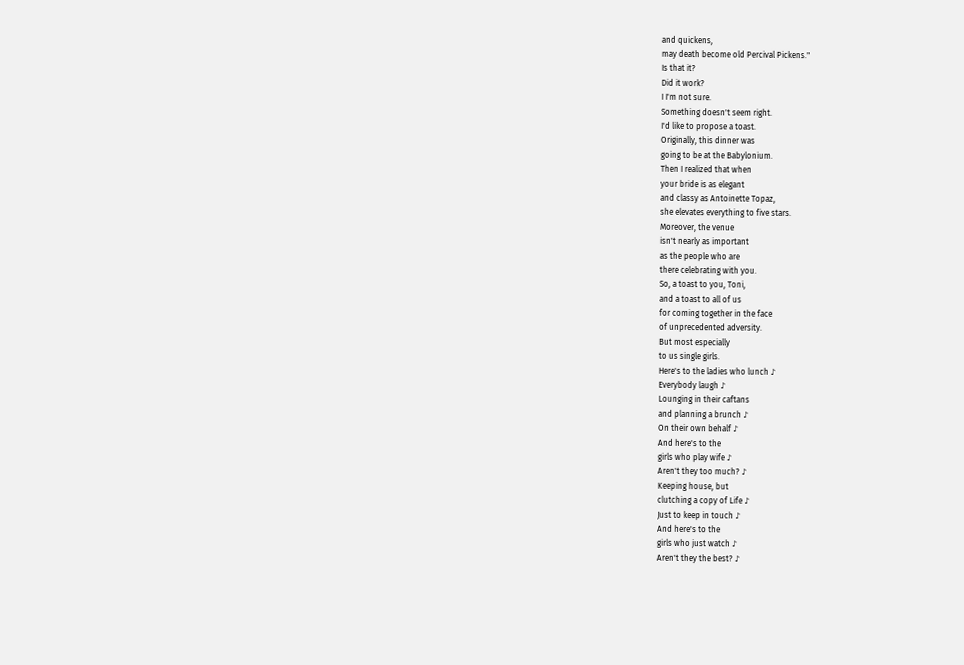and quickens,
may death become old Percival Pickens."
Is that it?
Did it work?
I I'm not sure.
Something doesn't seem right.
I'd like to propose a toast.
Originally, this dinner was
going to be at the Babylonium.
Then I realized that when
your bride is as elegant
and classy as Antoinette Topaz,
she elevates everything to five stars.
Moreover, the venue
isn't nearly as important
as the people who are
there celebrating with you.
So, a toast to you, Toni,
and a toast to all of us
for coming together in the face
of unprecedented adversity.
But most especially
to us single girls.
Here's to the ladies who lunch ♪
Everybody laugh ♪
Lounging in their caftans
and planning a brunch ♪
On their own behalf ♪
And here's to the
girls who play wife ♪
Aren't they too much? ♪
Keeping house, but
clutching a copy of Life ♪
Just to keep in touch ♪
And here's to the
girls who just watch ♪
Aren't they the best? ♪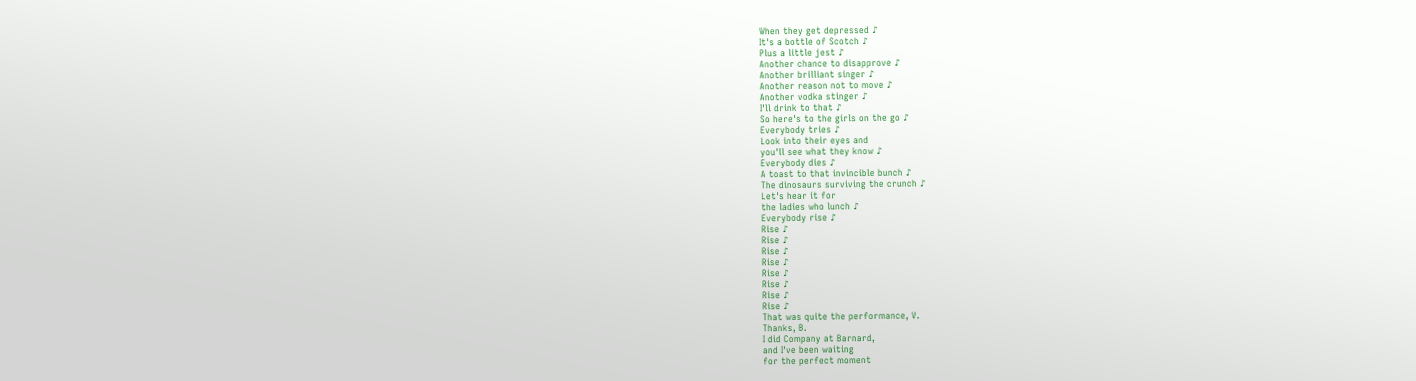When they get depressed ♪
It's a bottle of Scotch ♪
Plus a little jest ♪
Another chance to disapprove ♪
Another brilliant singer ♪
Another reason not to move ♪
Another vodka stinger ♪
I'll drink to that ♪
So here's to the girls on the go ♪
Everybody tries ♪
Look into their eyes and
you'll see what they know ♪
Everybody dies ♪
A toast to that invincible bunch ♪
The dinosaurs surviving the crunch ♪
Let's hear it for
the ladies who lunch ♪
Everybody rise ♪
Rise ♪
Rise ♪
Rise ♪
Rise ♪
Rise ♪
Rise ♪
Rise ♪
Rise ♪
That was quite the performance, V.
Thanks, B.
I did Company at Barnard,
and I've been waiting
for the perfect moment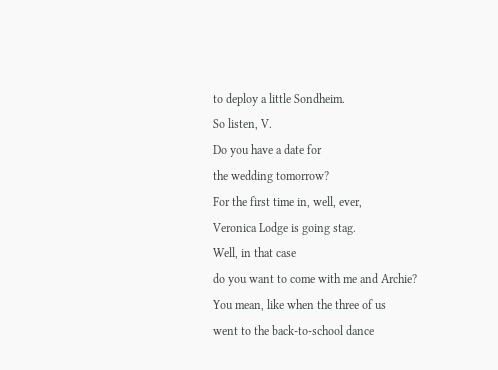to deploy a little Sondheim.
So listen, V.
Do you have a date for
the wedding tomorrow?
For the first time in, well, ever,
Veronica Lodge is going stag.
Well, in that case
do you want to come with me and Archie?
You mean, like when the three of us
went to the back-to-school dance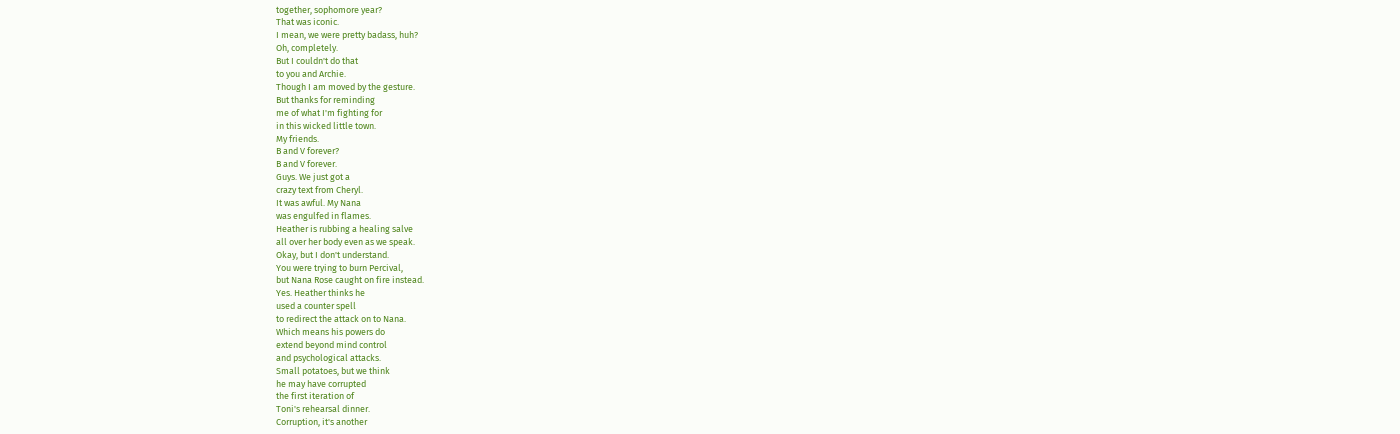together, sophomore year?
That was iconic.
I mean, we were pretty badass, huh?
Oh, completely.
But I couldn't do that
to you and Archie.
Though I am moved by the gesture.
But thanks for reminding
me of what I'm fighting for
in this wicked little town.
My friends.
B and V forever?
B and V forever.
Guys. We just got a
crazy text from Cheryl.
It was awful. My Nana
was engulfed in flames.
Heather is rubbing a healing salve
all over her body even as we speak.
Okay, but I don't understand.
You were trying to burn Percival,
but Nana Rose caught on fire instead.
Yes. Heather thinks he
used a counter spell
to redirect the attack on to Nana.
Which means his powers do
extend beyond mind control
and psychological attacks.
Small potatoes, but we think
he may have corrupted
the first iteration of
Toni's rehearsal dinner.
Corruption, it's another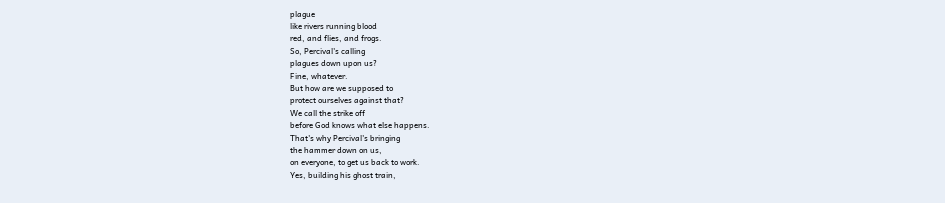plague
like rivers running blood
red, and flies, and frogs.
So, Percival's calling
plagues down upon us?
Fine, whatever.
But how are we supposed to
protect ourselves against that?
We call the strike off
before God knows what else happens.
That's why Percival's bringing
the hammer down on us,
on everyone, to get us back to work.
Yes, building his ghost train,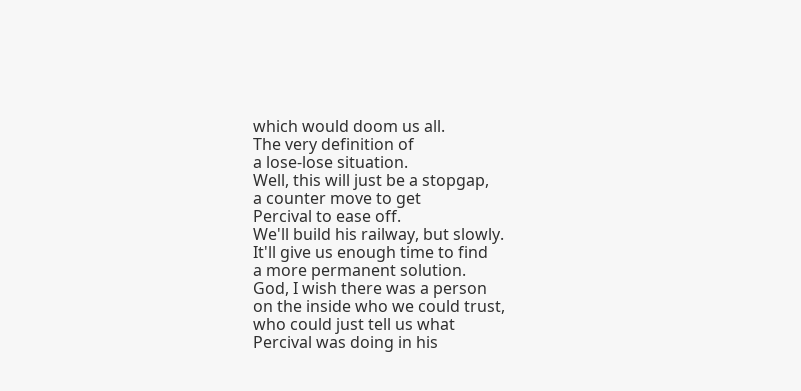which would doom us all.
The very definition of
a lose-lose situation.
Well, this will just be a stopgap,
a counter move to get
Percival to ease off.
We'll build his railway, but slowly.
It'll give us enough time to find
a more permanent solution.
God, I wish there was a person
on the inside who we could trust,
who could just tell us what
Percival was doing in his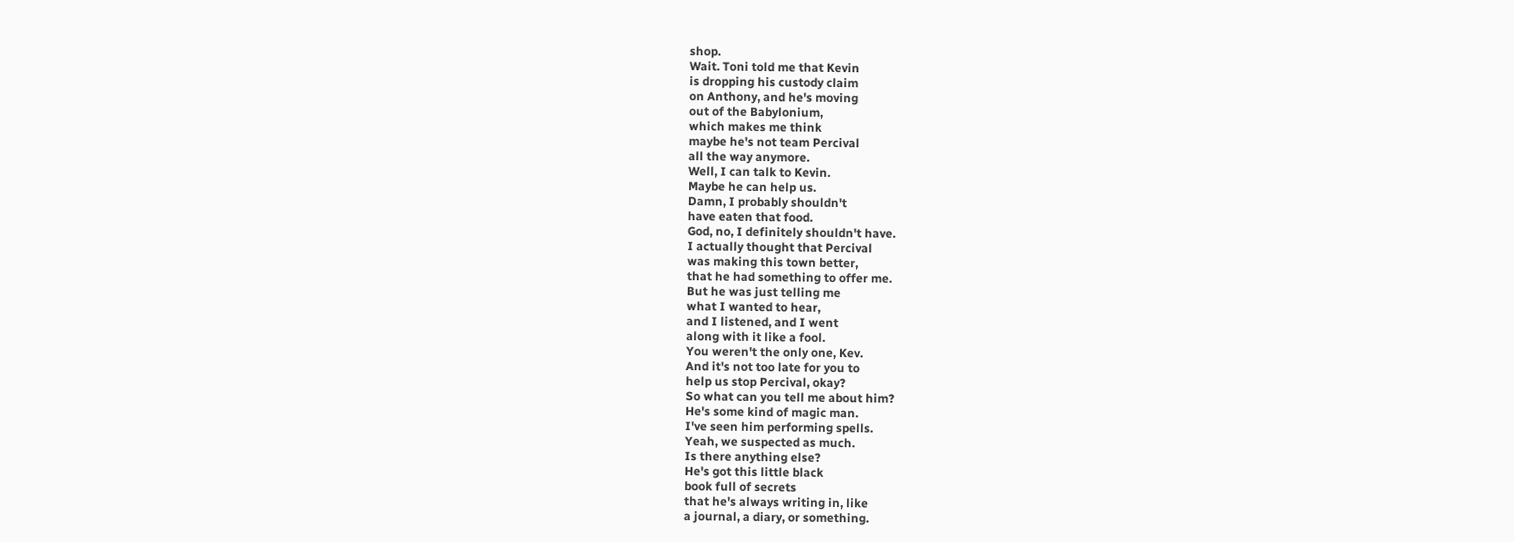shop.
Wait. Toni told me that Kevin
is dropping his custody claim
on Anthony, and he's moving
out of the Babylonium,
which makes me think
maybe he's not team Percival
all the way anymore.
Well, I can talk to Kevin.
Maybe he can help us.
Damn, I probably shouldn't
have eaten that food.
God, no, I definitely shouldn't have.
I actually thought that Percival
was making this town better,
that he had something to offer me.
But he was just telling me
what I wanted to hear,
and I listened, and I went
along with it like a fool.
You weren't the only one, Kev.
And it's not too late for you to
help us stop Percival, okay?
So what can you tell me about him?
He's some kind of magic man.
I've seen him performing spells.
Yeah, we suspected as much.
Is there anything else?
He's got this little black
book full of secrets
that he's always writing in, like
a journal, a diary, or something.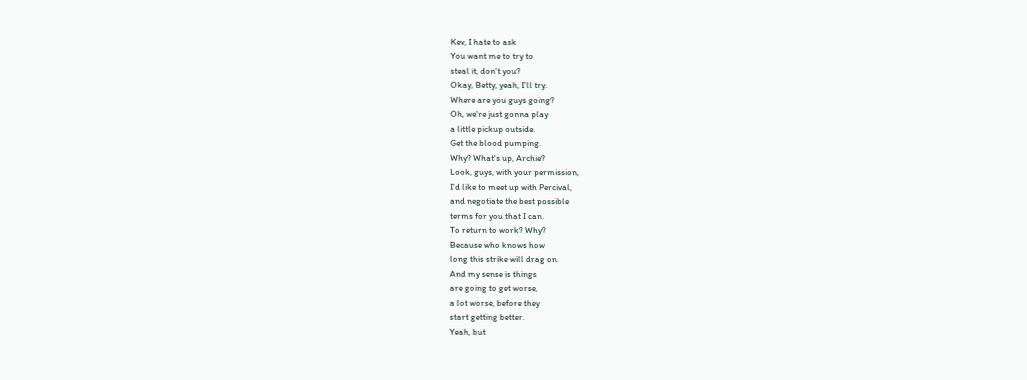Kev, I hate to ask
You want me to try to
steal it, don't you?
Okay, Betty, yeah, I'll try.
Where are you guys going?
Oh, we're just gonna play
a little pickup outside.
Get the blood pumping.
Why? What's up, Archie?
Look, guys, with your permission,
I'd like to meet up with Percival,
and negotiate the best possible
terms for you that I can.
To return to work? Why?
Because who knows how
long this strike will drag on.
And my sense is things
are going to get worse,
a lot worse, before they
start getting better.
Yeah, but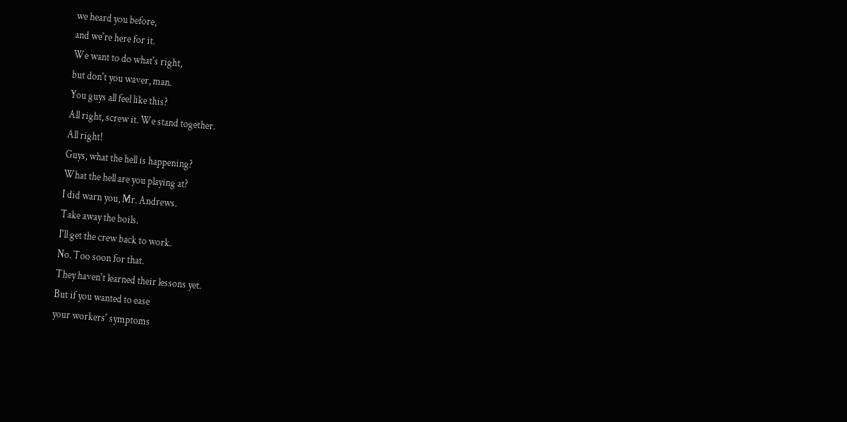we heard you before,
and we're here for it.
We want to do what's right,
but don't you waver, man.
You guys all feel like this?
All right, screw it. We stand together.
All right!
Guys, what the hell is happening?
What the hell are you playing at?
I did warn you, Mr. Andrews.
Take away the boils.
I'll get the crew back to work.
No. Too soon for that.
They haven't learned their lessons yet.
But if you wanted to ease
your workers' symptoms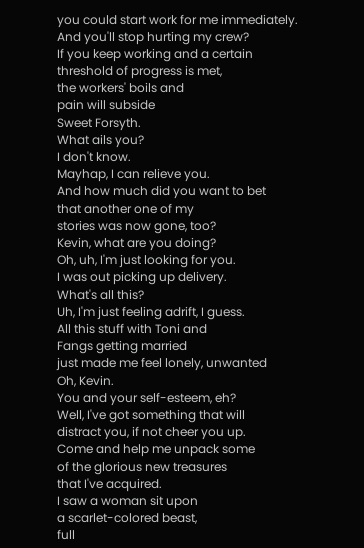you could start work for me immediately.
And you'll stop hurting my crew?
If you keep working and a certain
threshold of progress is met,
the workers' boils and
pain will subside
Sweet Forsyth.
What ails you?
I don't know.
Mayhap, I can relieve you.
And how much did you want to bet
that another one of my
stories was now gone, too?
Kevin, what are you doing?
Oh, uh, I'm just looking for you.
I was out picking up delivery.
What's all this?
Uh, I'm just feeling adrift, I guess.
All this stuff with Toni and
Fangs getting married
just made me feel lonely, unwanted
Oh, Kevin.
You and your self-esteem, eh?
Well, I've got something that will
distract you, if not cheer you up.
Come and help me unpack some
of the glorious new treasures
that I've acquired.
I saw a woman sit upon
a scarlet-colored beast,
full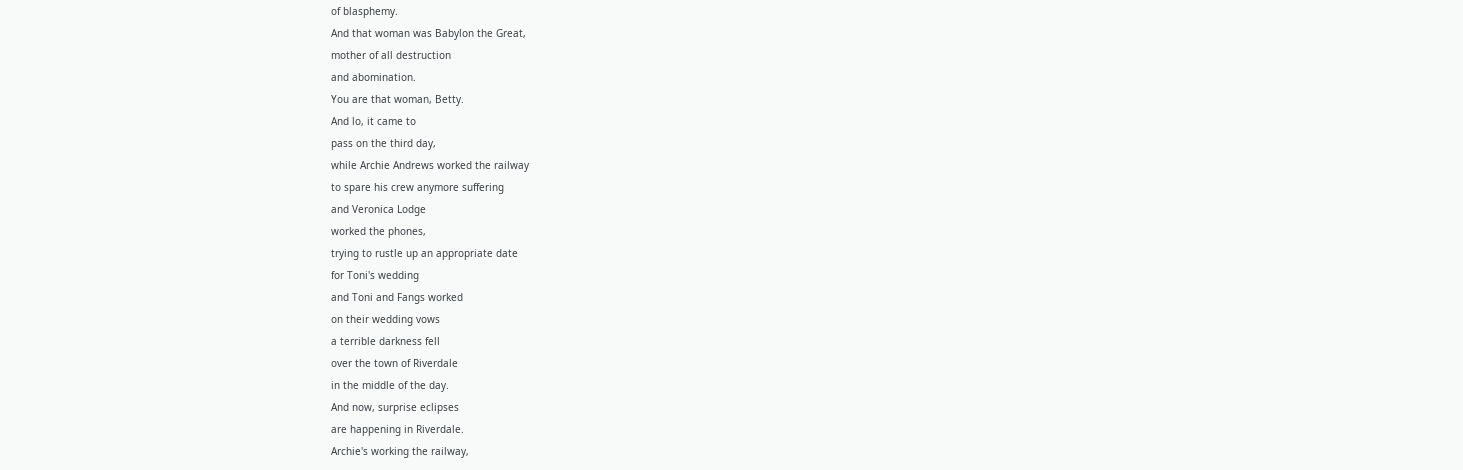of blasphemy.
And that woman was Babylon the Great,
mother of all destruction
and abomination.
You are that woman, Betty.
And lo, it came to
pass on the third day,
while Archie Andrews worked the railway
to spare his crew anymore suffering
and Veronica Lodge
worked the phones,
trying to rustle up an appropriate date
for Toni's wedding
and Toni and Fangs worked
on their wedding vows
a terrible darkness fell
over the town of Riverdale
in the middle of the day.
And now, surprise eclipses
are happening in Riverdale.
Archie's working the railway,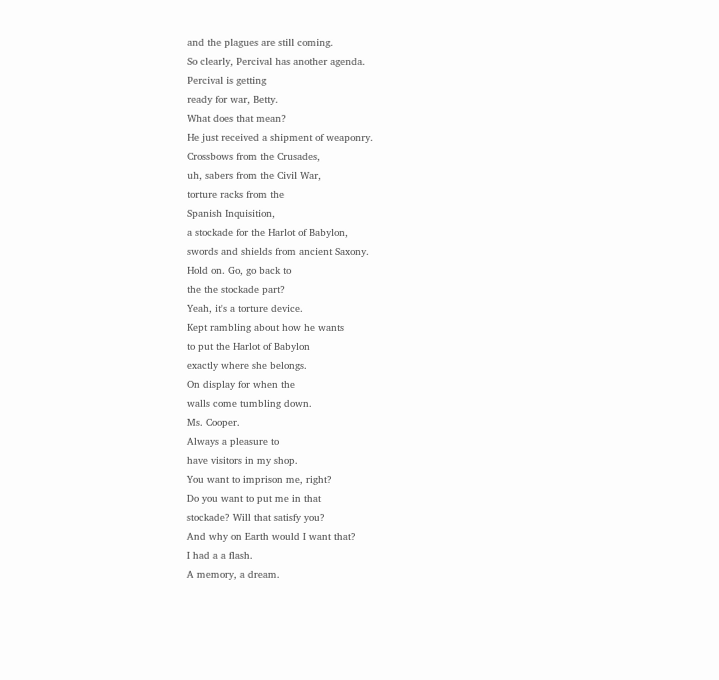and the plagues are still coming.
So clearly, Percival has another agenda.
Percival is getting
ready for war, Betty.
What does that mean?
He just received a shipment of weaponry.
Crossbows from the Crusades,
uh, sabers from the Civil War,
torture racks from the
Spanish Inquisition,
a stockade for the Harlot of Babylon,
swords and shields from ancient Saxony.
Hold on. Go, go back to
the the stockade part?
Yeah, it's a torture device.
Kept rambling about how he wants
to put the Harlot of Babylon
exactly where she belongs.
On display for when the
walls come tumbling down.
Ms. Cooper.
Always a pleasure to
have visitors in my shop.
You want to imprison me, right?
Do you want to put me in that
stockade? Will that satisfy you?
And why on Earth would I want that?
I had a a flash.
A memory, a dream.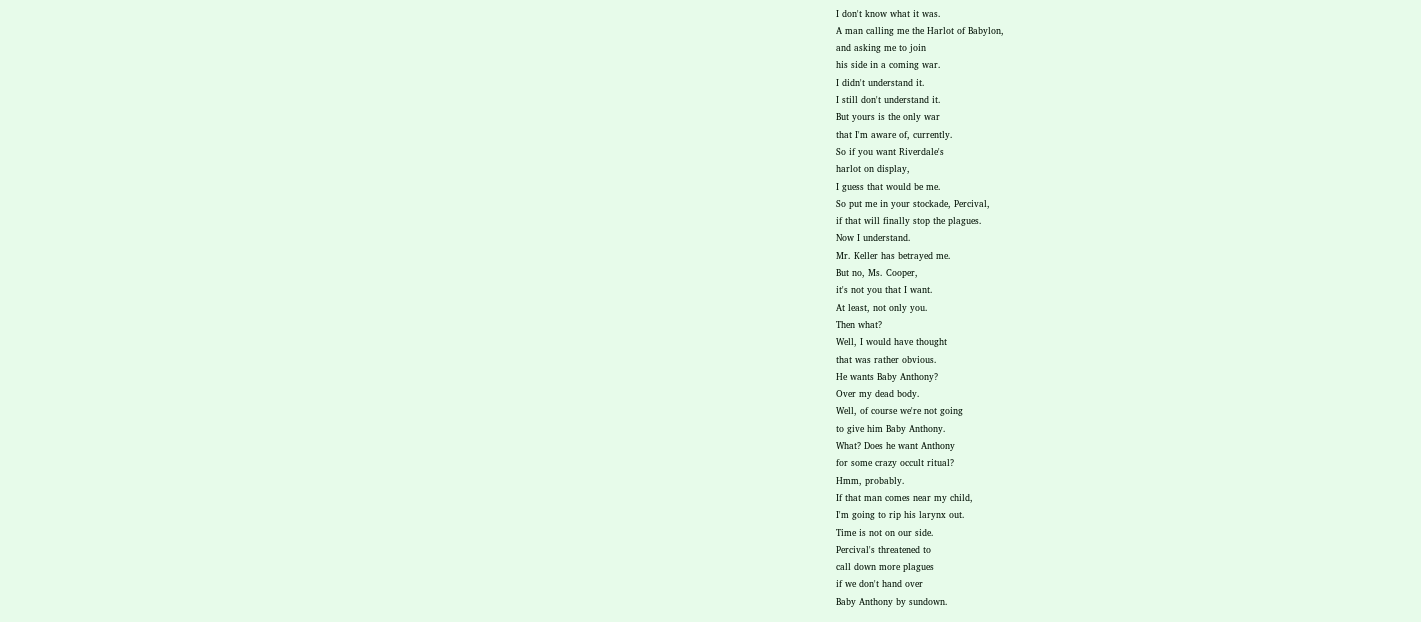I don't know what it was.
A man calling me the Harlot of Babylon,
and asking me to join
his side in a coming war.
I didn't understand it.
I still don't understand it.
But yours is the only war
that I'm aware of, currently.
So if you want Riverdale's
harlot on display,
I guess that would be me.
So put me in your stockade, Percival,
if that will finally stop the plagues.
Now I understand.
Mr. Keller has betrayed me.
But no, Ms. Cooper,
it's not you that I want.
At least, not only you.
Then what?
Well, I would have thought
that was rather obvious.
He wants Baby Anthony?
Over my dead body.
Well, of course we're not going
to give him Baby Anthony.
What? Does he want Anthony
for some crazy occult ritual?
Hmm, probably.
If that man comes near my child,
I'm going to rip his larynx out.
Time is not on our side.
Percival's threatened to
call down more plagues
if we don't hand over
Baby Anthony by sundown.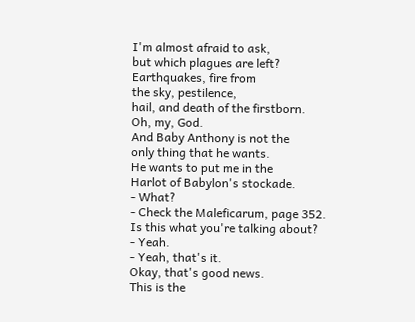I'm almost afraid to ask,
but which plagues are left?
Earthquakes, fire from
the sky, pestilence,
hail, and death of the firstborn.
Oh, my, God.
And Baby Anthony is not the
only thing that he wants.
He wants to put me in the
Harlot of Babylon's stockade.
- What?
- Check the Maleficarum, page 352.
Is this what you're talking about?
- Yeah.
- Yeah, that's it.
Okay, that's good news.
This is the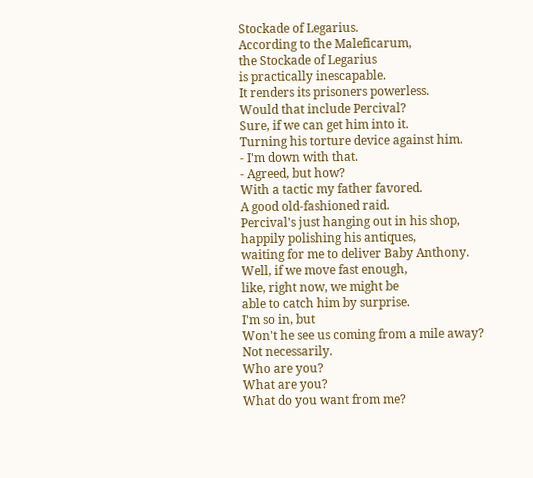Stockade of Legarius.
According to the Maleficarum,
the Stockade of Legarius
is practically inescapable.
It renders its prisoners powerless.
Would that include Percival?
Sure, if we can get him into it.
Turning his torture device against him.
- I'm down with that.
- Agreed, but how?
With a tactic my father favored.
A good old-fashioned raid.
Percival's just hanging out in his shop,
happily polishing his antiques,
waiting for me to deliver Baby Anthony.
Well, if we move fast enough,
like, right now, we might be
able to catch him by surprise.
I'm so in, but
Won't he see us coming from a mile away?
Not necessarily.
Who are you?
What are you?
What do you want from me?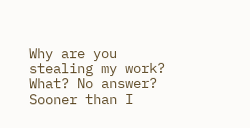Why are you stealing my work?
What? No answer?
Sooner than I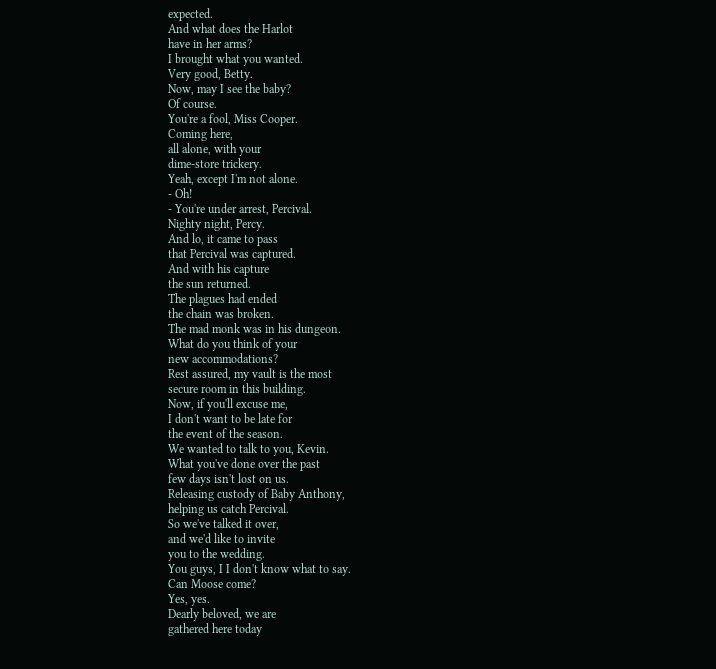expected.
And what does the Harlot
have in her arms?
I brought what you wanted.
Very good, Betty.
Now, may I see the baby?
Of course.
You're a fool, Miss Cooper.
Coming here,
all alone, with your
dime-store trickery.
Yeah, except I'm not alone.
- Oh!
- You're under arrest, Percival.
Nighty night, Percy.
And lo, it came to pass
that Percival was captured.
And with his capture
the sun returned.
The plagues had ended
the chain was broken.
The mad monk was in his dungeon.
What do you think of your
new accommodations?
Rest assured, my vault is the most
secure room in this building.
Now, if you'll excuse me,
I don't want to be late for
the event of the season.
We wanted to talk to you, Kevin.
What you've done over the past
few days isn't lost on us.
Releasing custody of Baby Anthony,
helping us catch Percival.
So we've talked it over,
and we'd like to invite
you to the wedding.
You guys, I I don't know what to say.
Can Moose come?
Yes, yes.
Dearly beloved, we are
gathered here today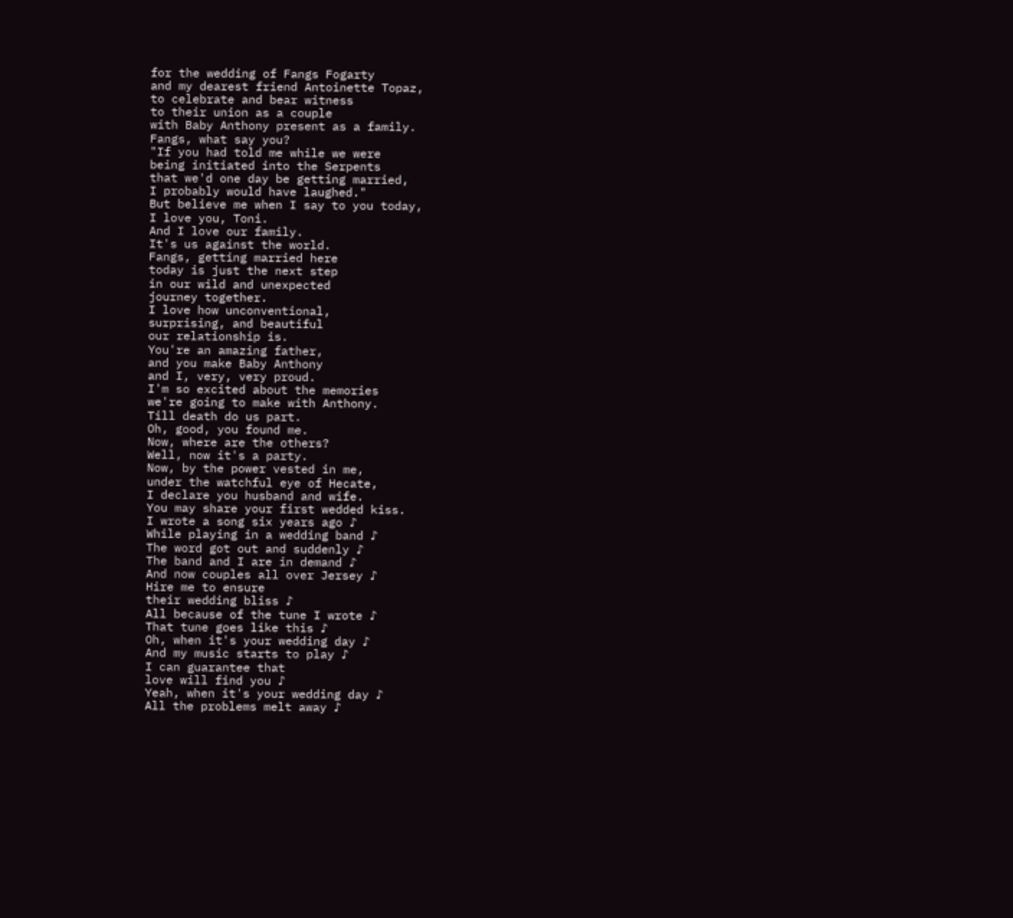for the wedding of Fangs Fogarty
and my dearest friend Antoinette Topaz,
to celebrate and bear witness
to their union as a couple
with Baby Anthony present as a family.
Fangs, what say you?
"If you had told me while we were
being initiated into the Serpents
that we'd one day be getting married,
I probably would have laughed."
But believe me when I say to you today,
I love you, Toni.
And I love our family.
It's us against the world.
Fangs, getting married here
today is just the next step
in our wild and unexpected
journey together.
I love how unconventional,
surprising, and beautiful
our relationship is.
You're an amazing father,
and you make Baby Anthony
and I, very, very proud.
I'm so excited about the memories
we're going to make with Anthony.
Till death do us part.
Oh, good, you found me.
Now, where are the others?
Well, now it's a party.
Now, by the power vested in me,
under the watchful eye of Hecate,
I declare you husband and wife.
You may share your first wedded kiss.
I wrote a song six years ago ♪
While playing in a wedding band ♪
The word got out and suddenly ♪
The band and I are in demand ♪
And now couples all over Jersey ♪
Hire me to ensure
their wedding bliss ♪
All because of the tune I wrote ♪
That tune goes like this ♪
Oh, when it's your wedding day ♪
And my music starts to play ♪
I can guarantee that
love will find you ♪
Yeah, when it's your wedding day ♪
All the problems melt away ♪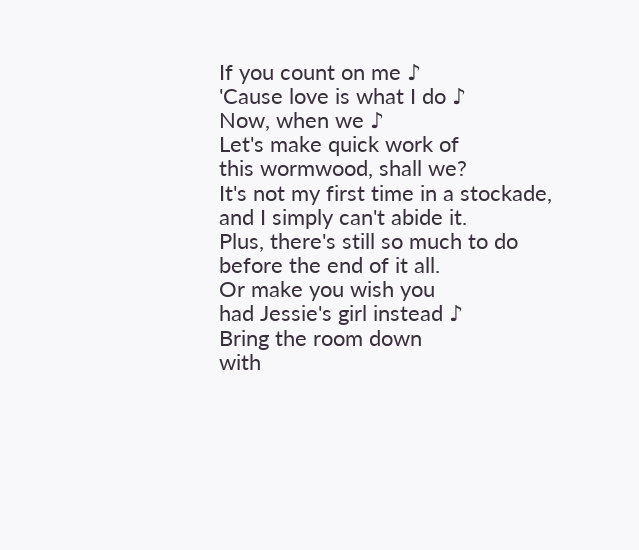If you count on me ♪
'Cause love is what I do ♪
Now, when we ♪
Let's make quick work of
this wormwood, shall we?
It's not my first time in a stockade,
and I simply can't abide it.
Plus, there's still so much to do
before the end of it all.
Or make you wish you
had Jessie's girl instead ♪
Bring the room down
with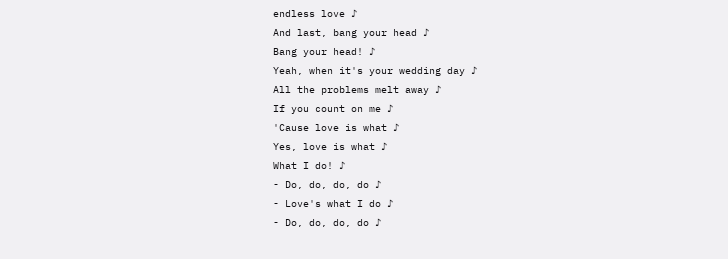endless love ♪
And last, bang your head ♪
Bang your head! ♪
Yeah, when it's your wedding day ♪
All the problems melt away ♪
If you count on me ♪
'Cause love is what ♪
Yes, love is what ♪
What I do! ♪
- Do, do, do, do ♪
- Love's what I do ♪
- Do, do, do, do ♪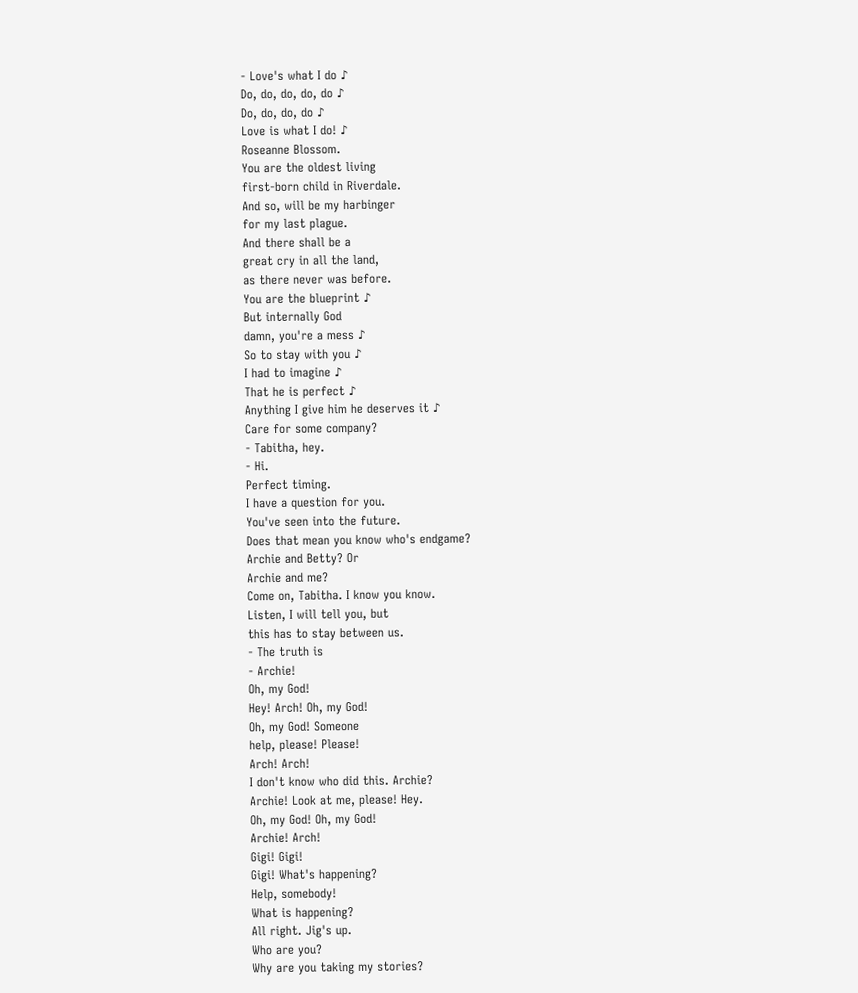- Love's what I do ♪
Do, do, do, do, do ♪
Do, do, do, do ♪
Love is what I do! ♪
Roseanne Blossom.
You are the oldest living
first-born child in Riverdale.
And so, will be my harbinger
for my last plague.
And there shall be a
great cry in all the land,
as there never was before.
You are the blueprint ♪
But internally God
damn, you're a mess ♪
So to stay with you ♪
I had to imagine ♪
That he is perfect ♪
Anything I give him he deserves it ♪
Care for some company?
- Tabitha, hey.
- Hi.
Perfect timing.
I have a question for you.
You've seen into the future.
Does that mean you know who's endgame?
Archie and Betty? Or
Archie and me?
Come on, Tabitha. I know you know.
Listen, I will tell you, but
this has to stay between us.
- The truth is
- Archie!
Oh, my God!
Hey! Arch! Oh, my God!
Oh, my God! Someone
help, please! Please!
Arch! Arch!
I don't know who did this. Archie?
Archie! Look at me, please! Hey.
Oh, my God! Oh, my God!
Archie! Arch!
Gigi! Gigi!
Gigi! What's happening?
Help, somebody!
What is happening?
All right. Jig's up.
Who are you?
Why are you taking my stories?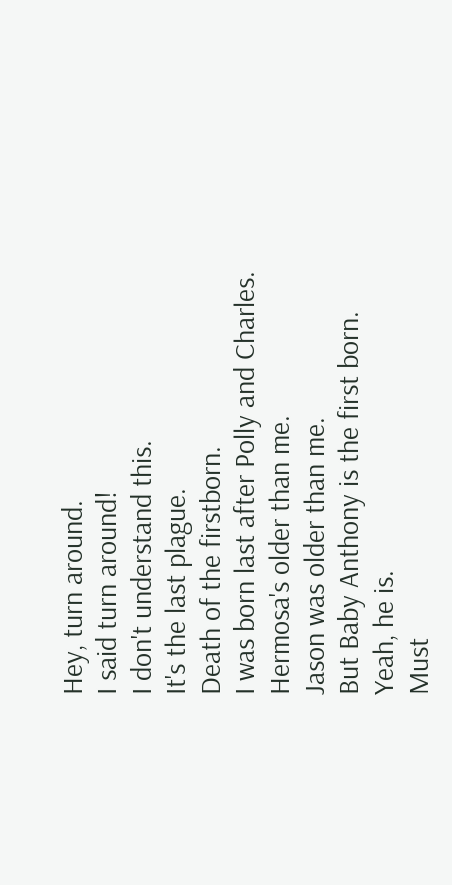Hey, turn around.
I said turn around!
I don't understand this.
It's the last plague.
Death of the firstborn.
I was born last after Polly and Charles.
Hermosa's older than me.
Jason was older than me.
But Baby Anthony is the first born.
Yeah, he is.
Must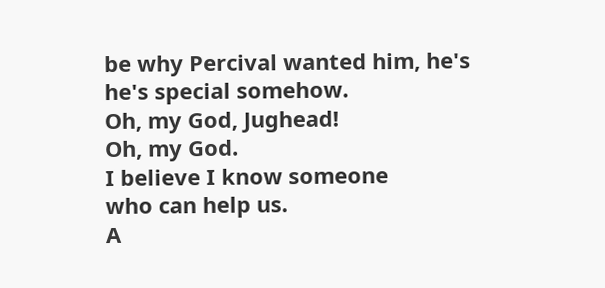be why Percival wanted him, he's
he's special somehow.
Oh, my God, Jughead!
Oh, my God.
I believe I know someone
who can help us.
A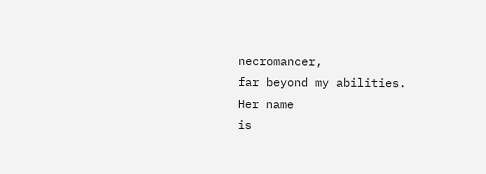necromancer,
far beyond my abilities.
Her name
is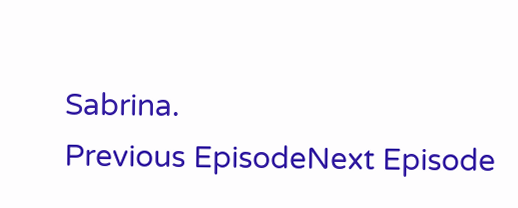Sabrina.
Previous EpisodeNext Episode